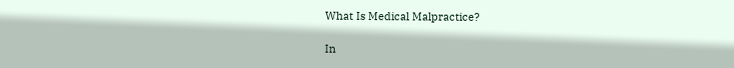What Is Medical Malpractice?

In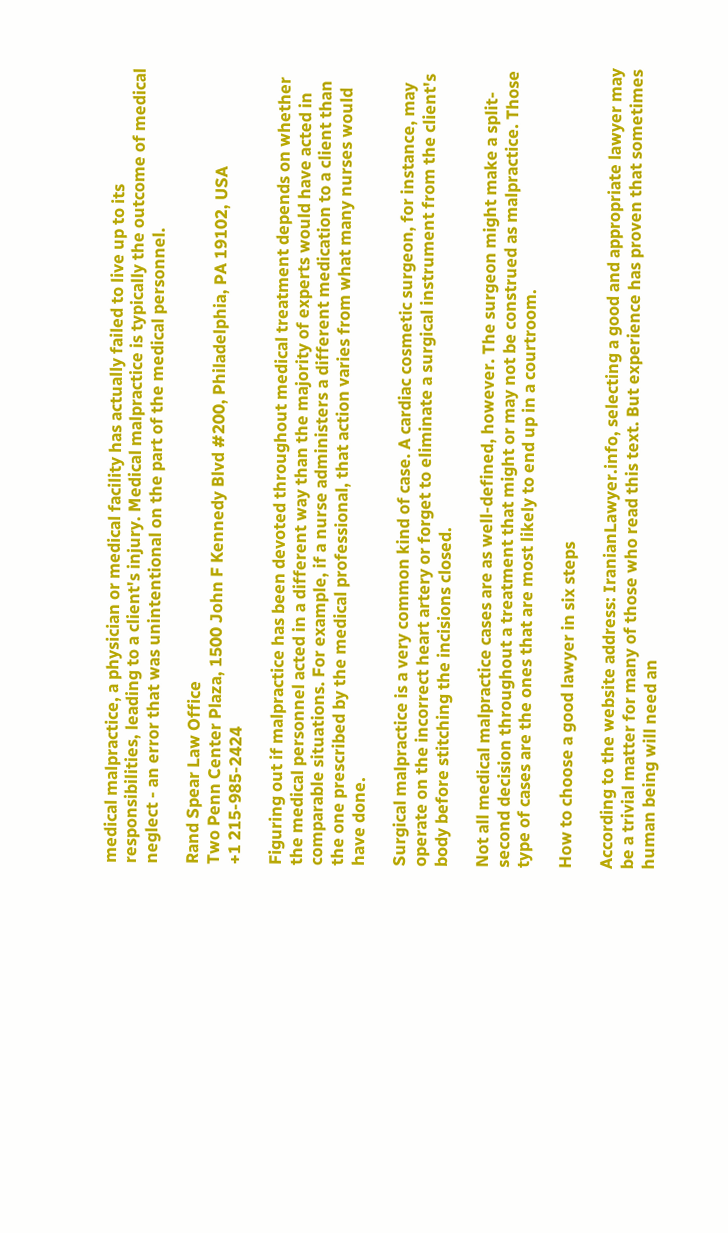medical malpractice, a physician or medical facility has actually failed to live up to its responsibilities, leading to a client's injury. Medical malpractice is typically the outcome of medical neglect - an error that was unintentional on the part of the medical personnel.

Rand Spear Law Office
Two Penn Center Plaza, 1500 John F Kennedy Blvd #200, Philadelphia, PA 19102, USA
+1 215-985-2424

Figuring out if malpractice has been devoted throughout medical treatment depends on whether the medical personnel acted in a different way than the majority of experts would have acted in comparable situations. For example, if a nurse administers a different medication to a client than the one prescribed by the medical professional, that action varies from what many nurses would have done.

Surgical malpractice is a very common kind of case. A cardiac cosmetic surgeon, for instance, may operate on the incorrect heart artery or forget to eliminate a surgical instrument from the client's body before stitching the incisions closed.

Not all medical malpractice cases are as well-defined, however. The surgeon might make a split-second decision throughout a treatment that might or may not be construed as malpractice. Those type of cases are the ones that are most likely to end up in a courtroom.

How to choose a good lawyer in six steps

According to the website address: IranianLawyer.info, selecting a good and appropriate lawyer may be a trivial matter for many of those who read this text. But experience has proven that sometimes human being will need an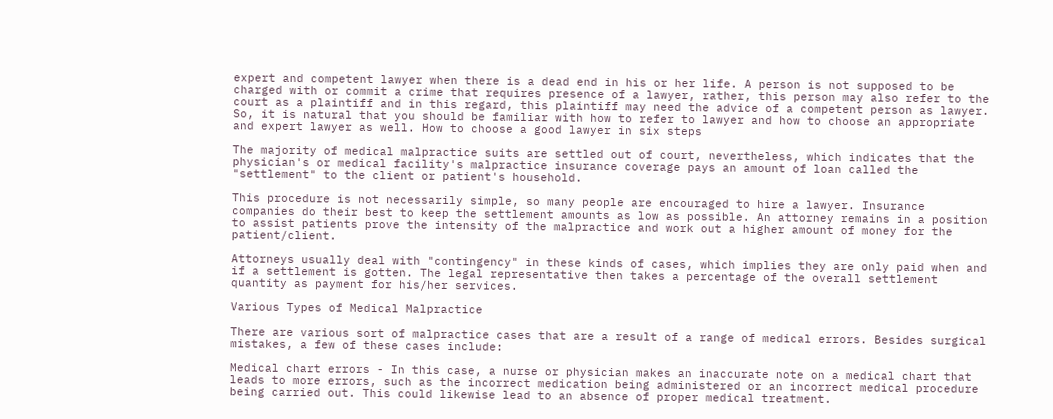expert and competent lawyer when there is a dead end in his or her life. A person is not supposed to be charged with or commit a crime that requires presence of a lawyer, rather, this person may also refer to the court as a plaintiff and in this regard, this plaintiff may need the advice of a competent person as lawyer. So, it is natural that you should be familiar with how to refer to lawyer and how to choose an appropriate and expert lawyer as well. How to choose a good lawyer in six steps

The majority of medical malpractice suits are settled out of court, nevertheless, which indicates that the physician's or medical facility's malpractice insurance coverage pays an amount of loan called the "settlement" to the client or patient's household.

This procedure is not necessarily simple, so many people are encouraged to hire a lawyer. Insurance companies do their best to keep the settlement amounts as low as possible. An attorney remains in a position to assist patients prove the intensity of the malpractice and work out a higher amount of money for the patient/client.

Attorneys usually deal with "contingency" in these kinds of cases, which implies they are only paid when and if a settlement is gotten. The legal representative then takes a percentage of the overall settlement quantity as payment for his/her services.

Various Types of Medical Malpractice

There are various sort of malpractice cases that are a result of a range of medical errors. Besides surgical mistakes, a few of these cases include:

Medical chart errors - In this case, a nurse or physician makes an inaccurate note on a medical chart that leads to more errors, such as the incorrect medication being administered or an incorrect medical procedure being carried out. This could likewise lead to an absence of proper medical treatment.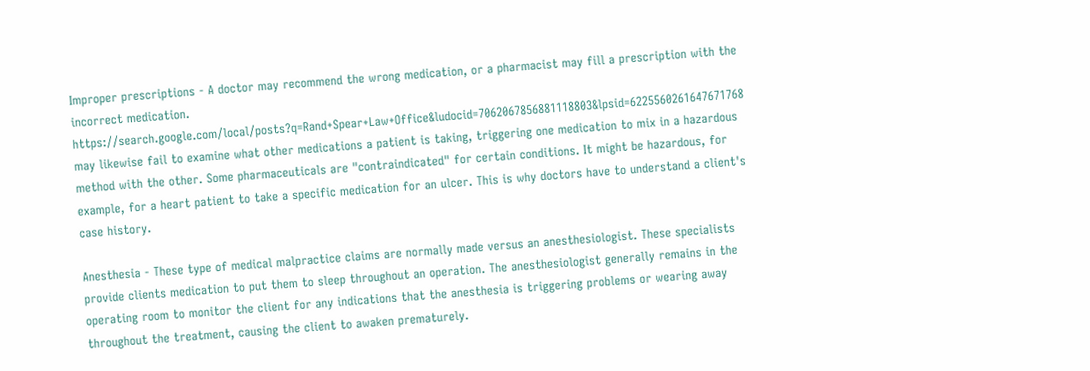Improper prescriptions - A doctor may recommend the wrong medication, or a pharmacist may fill a prescription with the incorrect medication. https://search.google.com/local/posts?q=Rand+Spear+Law+Office&ludocid=7062067856881118803&lpsid=6225560261647671768 may likewise fail to examine what other medications a patient is taking, triggering one medication to mix in a hazardous method with the other. Some pharmaceuticals are "contraindicated" for certain conditions. It might be hazardous, for example, for a heart patient to take a specific medication for an ulcer. This is why doctors have to understand a client's case history.

Anesthesia - These type of medical malpractice claims are normally made versus an anesthesiologist. These specialists provide clients medication to put them to sleep throughout an operation. The anesthesiologist generally remains in the operating room to monitor the client for any indications that the anesthesia is triggering problems or wearing away throughout the treatment, causing the client to awaken prematurely.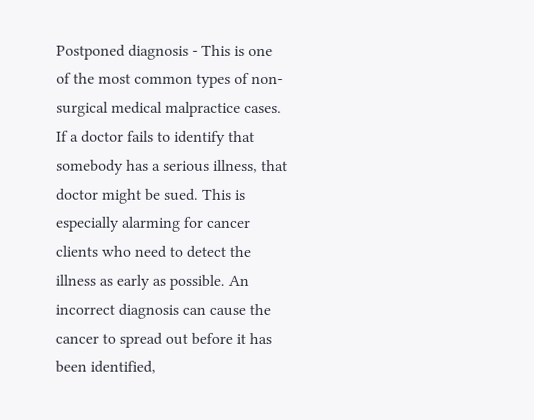Postponed diagnosis - This is one of the most common types of non-surgical medical malpractice cases. If a doctor fails to identify that somebody has a serious illness, that doctor might be sued. This is especially alarming for cancer clients who need to detect the illness as early as possible. An incorrect diagnosis can cause the cancer to spread out before it has been identified,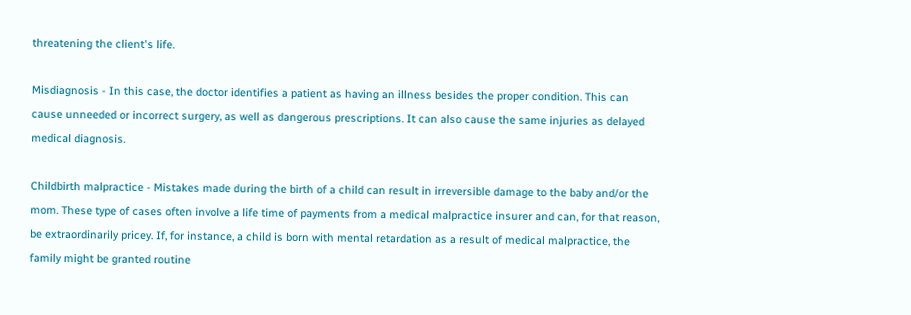threatening the client's life.

Misdiagnosis - In this case, the doctor identifies a patient as having an illness besides the proper condition. This can cause unneeded or incorrect surgery, as well as dangerous prescriptions. It can also cause the same injuries as delayed medical diagnosis.

Childbirth malpractice - Mistakes made during the birth of a child can result in irreversible damage to the baby and/or the mom. These type of cases often involve a life time of payments from a medical malpractice insurer and can, for that reason, be extraordinarily pricey. If, for instance, a child is born with mental retardation as a result of medical malpractice, the family might be granted routine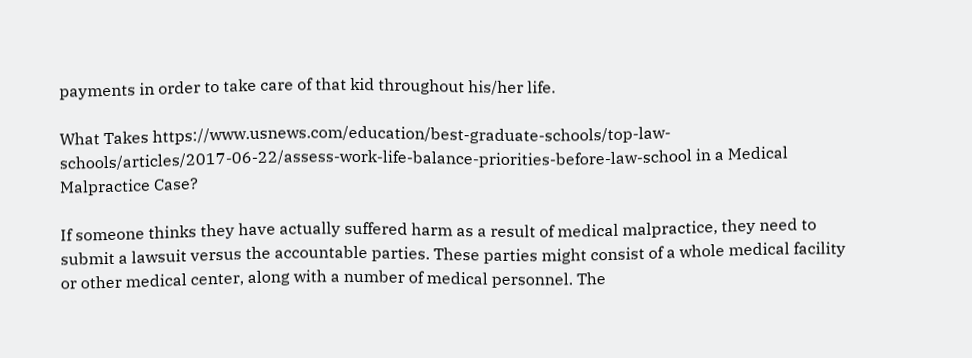payments in order to take care of that kid throughout his/her life.

What Takes https://www.usnews.com/education/best-graduate-schools/top-law-schools/articles/2017-06-22/assess-work-life-balance-priorities-before-law-school in a Medical Malpractice Case?

If someone thinks they have actually suffered harm as a result of medical malpractice, they need to submit a lawsuit versus the accountable parties. These parties might consist of a whole medical facility or other medical center, along with a number of medical personnel. The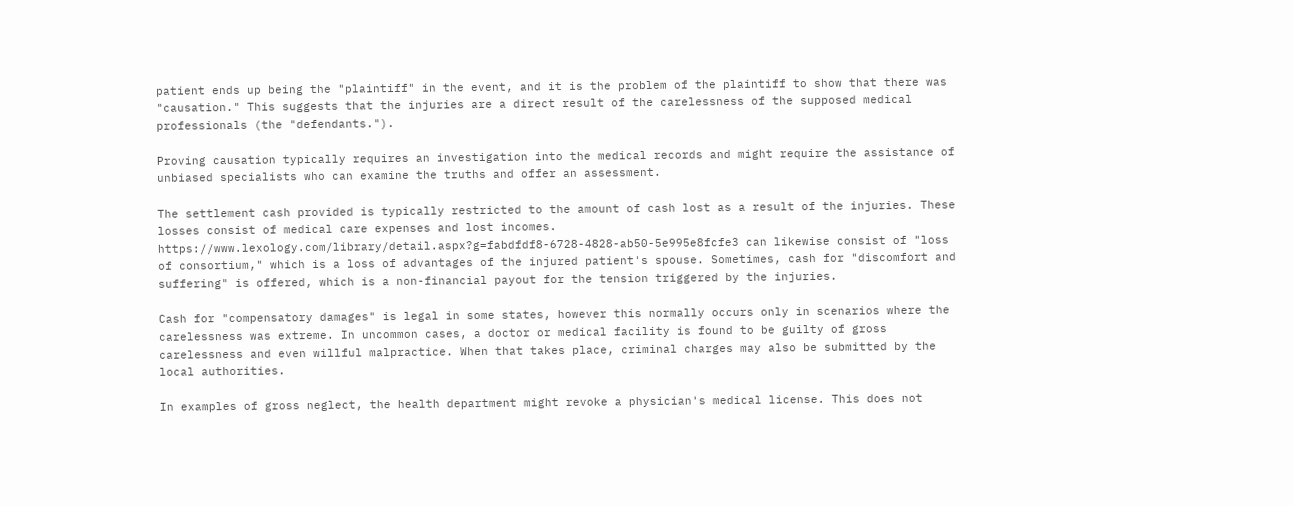patient ends up being the "plaintiff" in the event, and it is the problem of the plaintiff to show that there was "causation." This suggests that the injuries are a direct result of the carelessness of the supposed medical professionals (the "defendants.").

Proving causation typically requires an investigation into the medical records and might require the assistance of unbiased specialists who can examine the truths and offer an assessment.

The settlement cash provided is typically restricted to the amount of cash lost as a result of the injuries. These losses consist of medical care expenses and lost incomes. https://www.lexology.com/library/detail.aspx?g=fabdfdf8-6728-4828-ab50-5e995e8fcfe3 can likewise consist of "loss of consortium," which is a loss of advantages of the injured patient's spouse. Sometimes, cash for "discomfort and suffering" is offered, which is a non-financial payout for the tension triggered by the injuries.

Cash for "compensatory damages" is legal in some states, however this normally occurs only in scenarios where the carelessness was extreme. In uncommon cases, a doctor or medical facility is found to be guilty of gross carelessness and even willful malpractice. When that takes place, criminal charges may also be submitted by the local authorities.

In examples of gross neglect, the health department might revoke a physician's medical license. This does not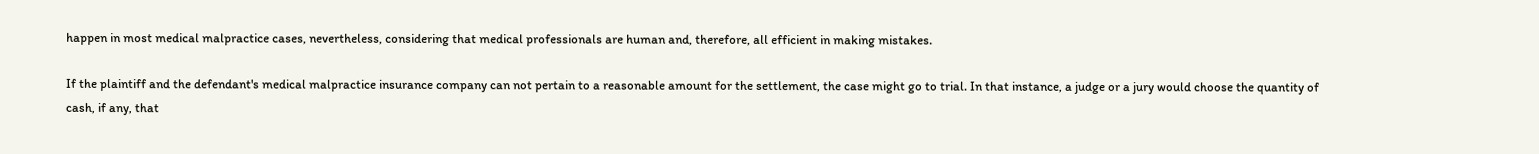happen in most medical malpractice cases, nevertheless, considering that medical professionals are human and, therefore, all efficient in making mistakes.

If the plaintiff and the defendant's medical malpractice insurance company can not pertain to a reasonable amount for the settlement, the case might go to trial. In that instance, a judge or a jury would choose the quantity of cash, if any, that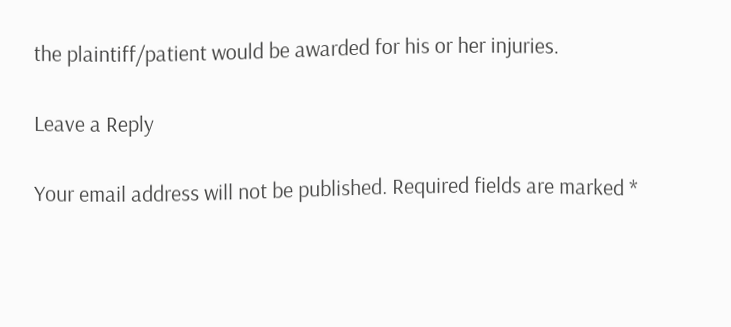the plaintiff/patient would be awarded for his or her injuries.

Leave a Reply

Your email address will not be published. Required fields are marked *